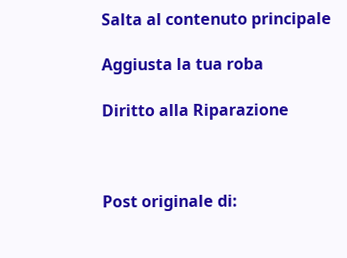Salta al contenuto principale

Aggiusta la tua roba

Diritto alla Riparazione



Post originale di: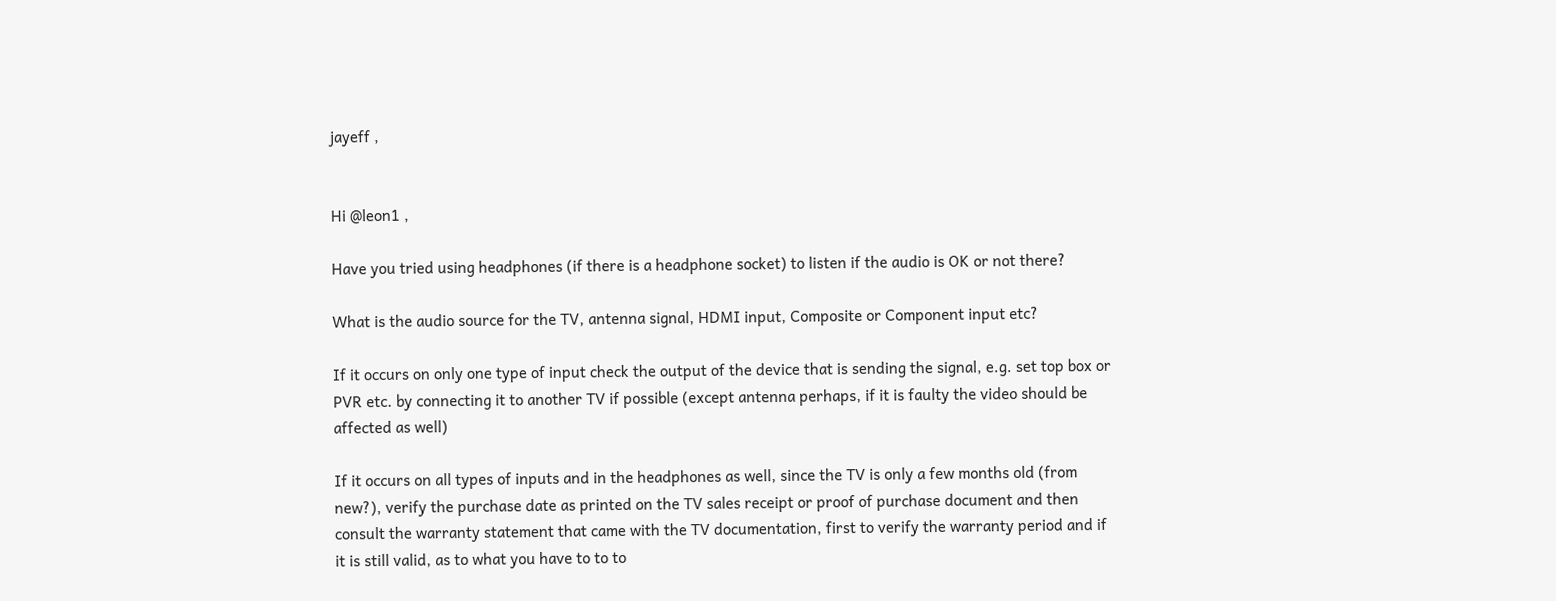jayeff ,


Hi @leon1 ,

Have you tried using headphones (if there is a headphone socket) to listen if the audio is OK or not there?

What is the audio source for the TV, antenna signal, HDMI input, Composite or Component input etc?

If it occurs on only one type of input check the output of the device that is sending the signal, e.g. set top box or PVR etc. by connecting it to another TV if possible (except antenna perhaps, if it is faulty the video should be affected as well)

If it occurs on all types of inputs and in the headphones as well, since the TV is only a few months old (from new?), verify the purchase date as printed on the TV sales receipt or proof of purchase document and then consult the warranty statement that came with the TV documentation, first to verify the warranty period and if it is still valid, as to what you have to to to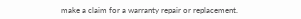make a claim for a warranty repair or replacement.